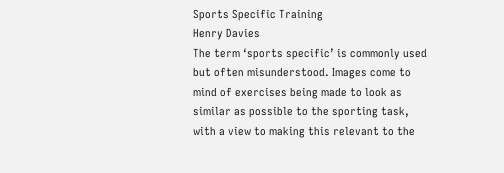Sports Specific Training
Henry Davies
The term ‘sports specific’ is commonly used but often misunderstood. Images come to mind of exercises being made to look as similar as possible to the sporting task, with a view to making this relevant to the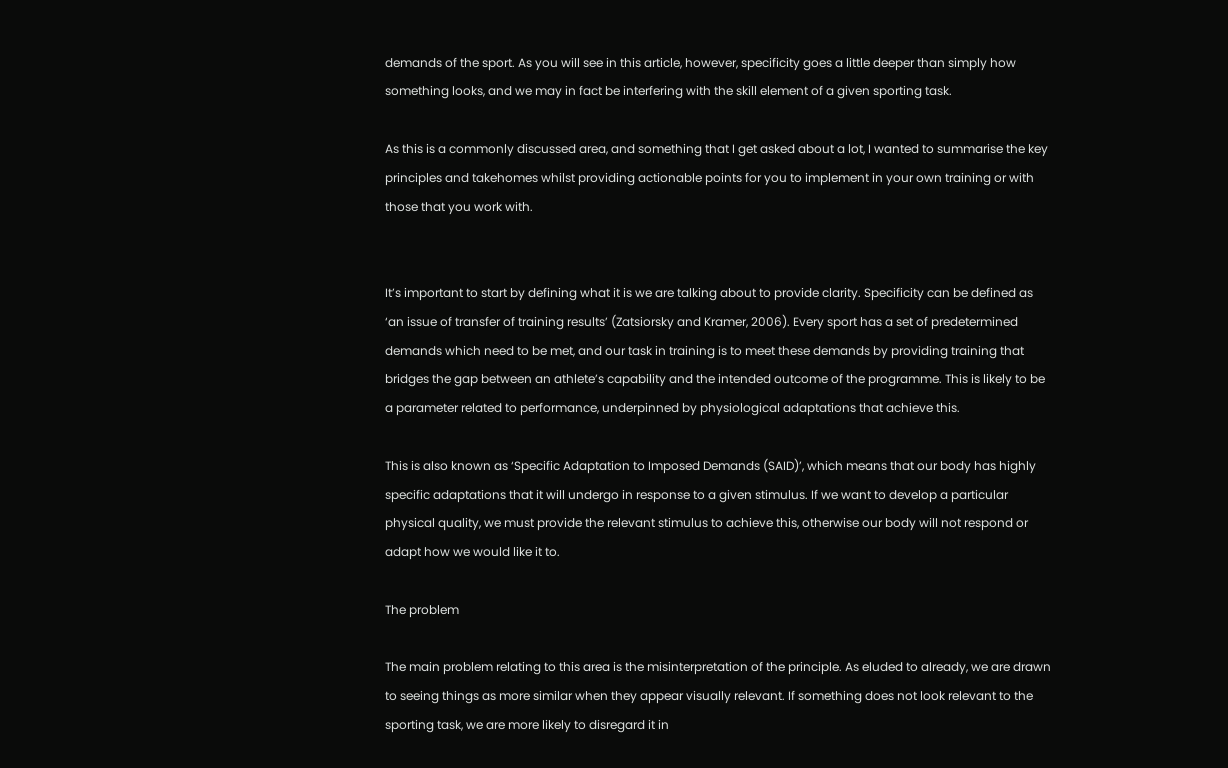demands of the sport. As you will see in this article, however, specificity goes a little deeper than simply how something looks, and we may in fact be interfering with the skill element of a given sporting task.

As this is a commonly discussed area, and something that I get asked about a lot, I wanted to summarise the key principles and takehomes whilst providing actionable points for you to implement in your own training or with those that you work with.


It’s important to start by defining what it is we are talking about to provide clarity. Specificity can be defined as ‘an issue of transfer of training results’ (Zatsiorsky and Kramer, 2006). Every sport has a set of predetermined demands which need to be met, and our task in training is to meet these demands by providing training that bridges the gap between an athlete’s capability and the intended outcome of the programme. This is likely to be a parameter related to performance, underpinned by physiological adaptations that achieve this.

This is also known as ‘Specific Adaptation to Imposed Demands (SAID)’, which means that our body has highly specific adaptations that it will undergo in response to a given stimulus. If we want to develop a particular physical quality, we must provide the relevant stimulus to achieve this, otherwise our body will not respond or adapt how we would like it to.

The problem

The main problem relating to this area is the misinterpretation of the principle. As eluded to already, we are drawn to seeing things as more similar when they appear visually relevant. If something does not look relevant to the sporting task, we are more likely to disregard it in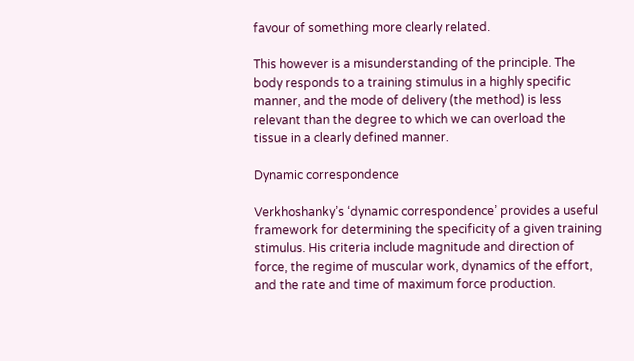favour of something more clearly related.

This however is a misunderstanding of the principle. The body responds to a training stimulus in a highly specific manner, and the mode of delivery (the method) is less relevant than the degree to which we can overload the tissue in a clearly defined manner.

Dynamic correspondence

Verkhoshanky’s ‘dynamic correspondence’ provides a useful framework for determining the specificity of a given training stimulus. His criteria include magnitude and direction of force, the regime of muscular work, dynamics of the effort, and the rate and time of maximum force production.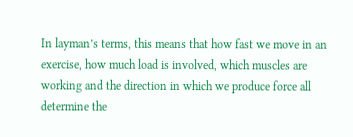In layman’s terms, this means that how fast we move in an exercise, how much load is involved, which muscles are working and the direction in which we produce force all determine the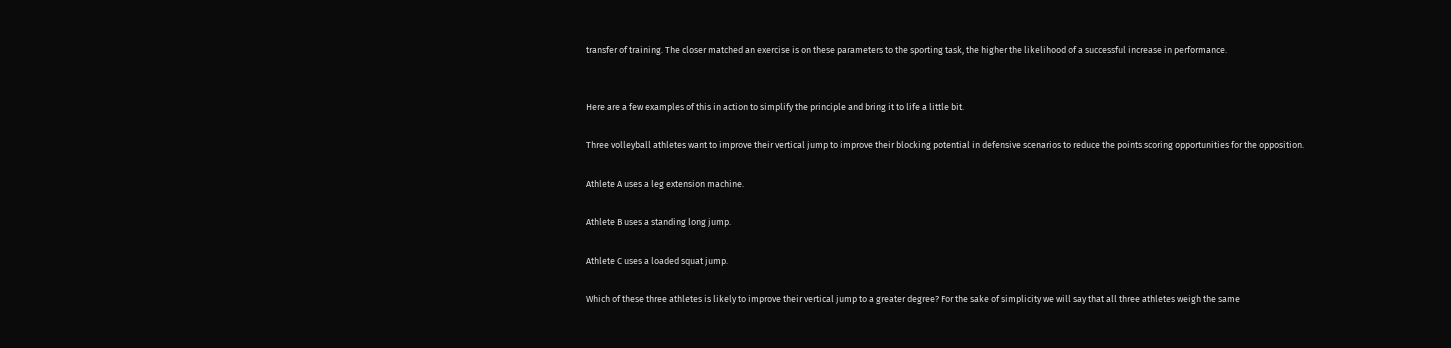transfer of training. The closer matched an exercise is on these parameters to the sporting task, the higher the likelihood of a successful increase in performance.


Here are a few examples of this in action to simplify the principle and bring it to life a little bit.

Three volleyball athletes want to improve their vertical jump to improve their blocking potential in defensive scenarios to reduce the points scoring opportunities for the opposition.

Athlete A uses a leg extension machine.

Athlete B uses a standing long jump.

Athlete C uses a loaded squat jump.

Which of these three athletes is likely to improve their vertical jump to a greater degree? For the sake of simplicity we will say that all three athletes weigh the same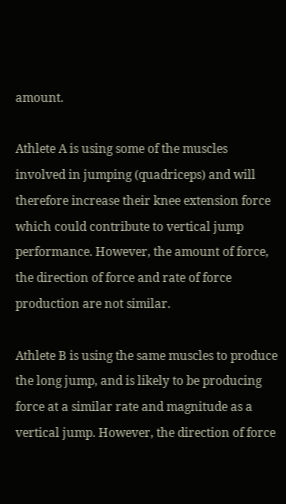amount.

Athlete A is using some of the muscles involved in jumping (quadriceps) and will therefore increase their knee extension force which could contribute to vertical jump performance. However, the amount of force, the direction of force and rate of force production are not similar.

Athlete B is using the same muscles to produce the long jump, and is likely to be producing force at a similar rate and magnitude as a vertical jump. However, the direction of force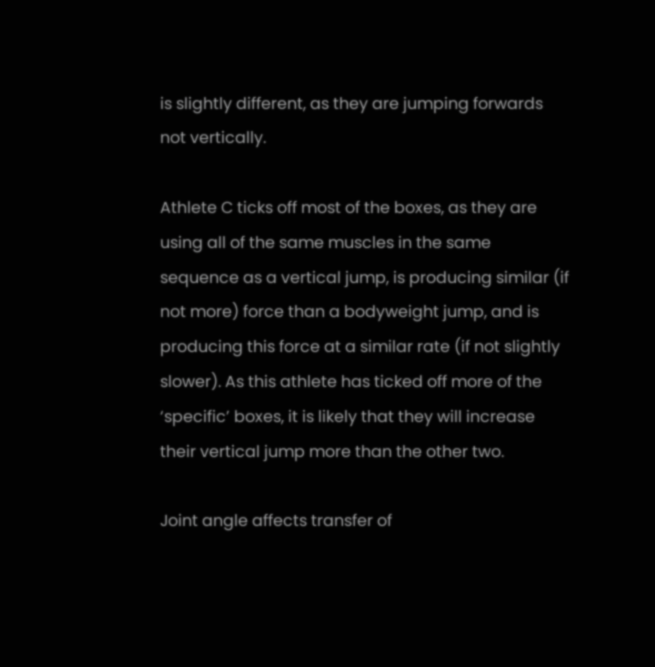is slightly different, as they are jumping forwards not vertically.

Athlete C ticks off most of the boxes, as they are using all of the same muscles in the same sequence as a vertical jump, is producing similar (if not more) force than a bodyweight jump, and is producing this force at a similar rate (if not slightly slower). As this athlete has ticked off more of the ‘specific’ boxes, it is likely that they will increase their vertical jump more than the other two.

Joint angle affects transfer of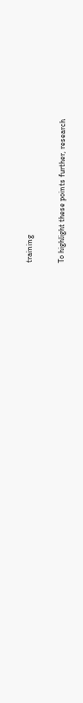training

To highlight these points further, research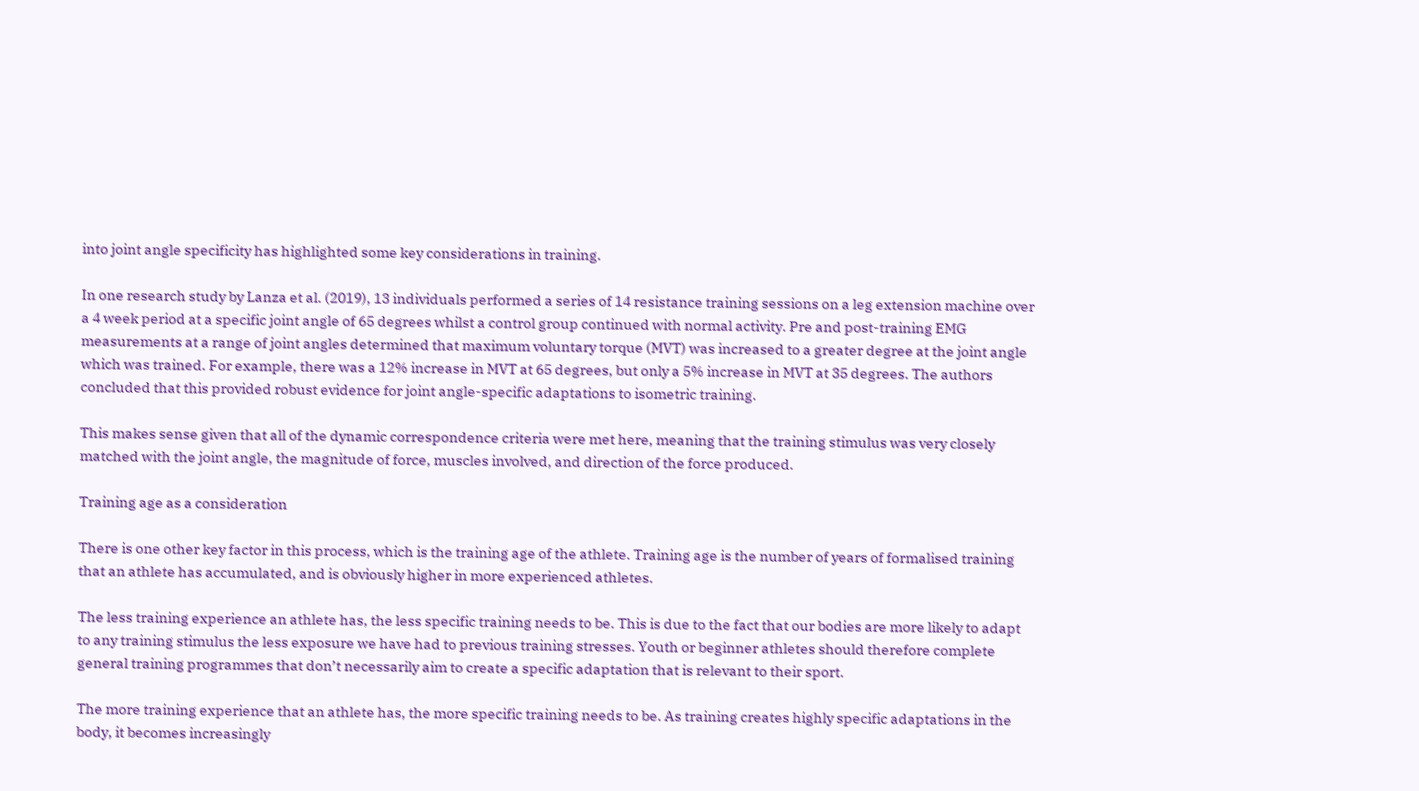into joint angle specificity has highlighted some key considerations in training.

In one research study by Lanza et al. (2019), 13 individuals performed a series of 14 resistance training sessions on a leg extension machine over a 4 week period at a specific joint angle of 65 degrees whilst a control group continued with normal activity. Pre and post-training EMG measurements at a range of joint angles determined that maximum voluntary torque (MVT) was increased to a greater degree at the joint angle which was trained. For example, there was a 12% increase in MVT at 65 degrees, but only a 5% increase in MVT at 35 degrees. The authors concluded that this provided robust evidence for joint angle-specific adaptations to isometric training.

This makes sense given that all of the dynamic correspondence criteria were met here, meaning that the training stimulus was very closely matched with the joint angle, the magnitude of force, muscles involved, and direction of the force produced.

Training age as a consideration

There is one other key factor in this process, which is the training age of the athlete. Training age is the number of years of formalised training that an athlete has accumulated, and is obviously higher in more experienced athletes.

The less training experience an athlete has, the less specific training needs to be. This is due to the fact that our bodies are more likely to adapt to any training stimulus the less exposure we have had to previous training stresses. Youth or beginner athletes should therefore complete general training programmes that don’t necessarily aim to create a specific adaptation that is relevant to their sport.

The more training experience that an athlete has, the more specific training needs to be. As training creates highly specific adaptations in the body, it becomes increasingly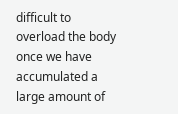difficult to overload the body once we have accumulated a large amount of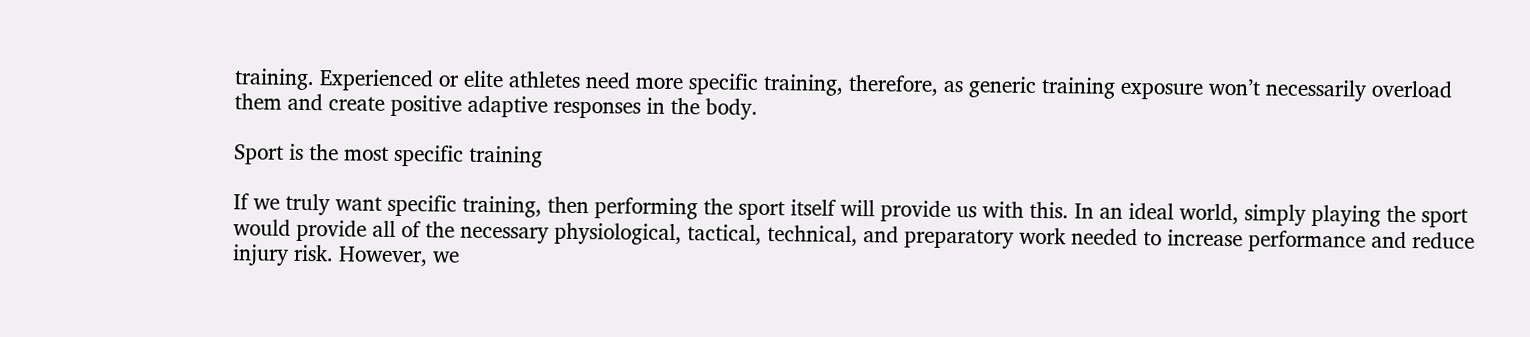training. Experienced or elite athletes need more specific training, therefore, as generic training exposure won’t necessarily overload them and create positive adaptive responses in the body.

Sport is the most specific training

If we truly want specific training, then performing the sport itself will provide us with this. In an ideal world, simply playing the sport would provide all of the necessary physiological, tactical, technical, and preparatory work needed to increase performance and reduce injury risk. However, we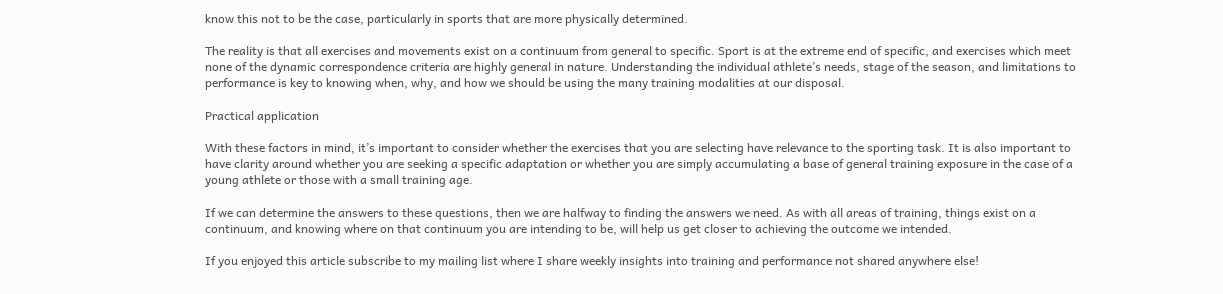know this not to be the case, particularly in sports that are more physically determined.

The reality is that all exercises and movements exist on a continuum from general to specific. Sport is at the extreme end of specific, and exercises which meet none of the dynamic correspondence criteria are highly general in nature. Understanding the individual athlete’s needs, stage of the season, and limitations to performance is key to knowing when, why, and how we should be using the many training modalities at our disposal.

Practical application

With these factors in mind, it’s important to consider whether the exercises that you are selecting have relevance to the sporting task. It is also important to have clarity around whether you are seeking a specific adaptation or whether you are simply accumulating a base of general training exposure in the case of a young athlete or those with a small training age.

If we can determine the answers to these questions, then we are halfway to finding the answers we need. As with all areas of training, things exist on a continuum, and knowing where on that continuum you are intending to be, will help us get closer to achieving the outcome we intended.

If you enjoyed this article subscribe to my mailing list where I share weekly insights into training and performance not shared anywhere else!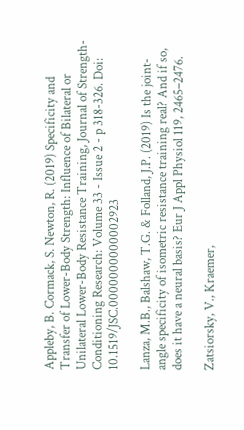Appleby, B. Cormack, S. Newton, R. (2019) Specificity and Transfer of Lower-Body Strength: Influence of Bilateral or Unilateral Lower-Body Resistance Training, Journal of Strength-Conditioning Research: Volume 33 - Issue 2 - p 318-326. Doi: 10.1519/JSC.0000000000002923

Lanza, M.B., Balshaw, T.G. & Folland, J.P. (2019) Is the joint-angle specificity of isometric resistance training real? And if so, does it have a neural basis? Eur J Appl Physiol 119, 2465–2476.

Zatsiorsky, V., Kraemer,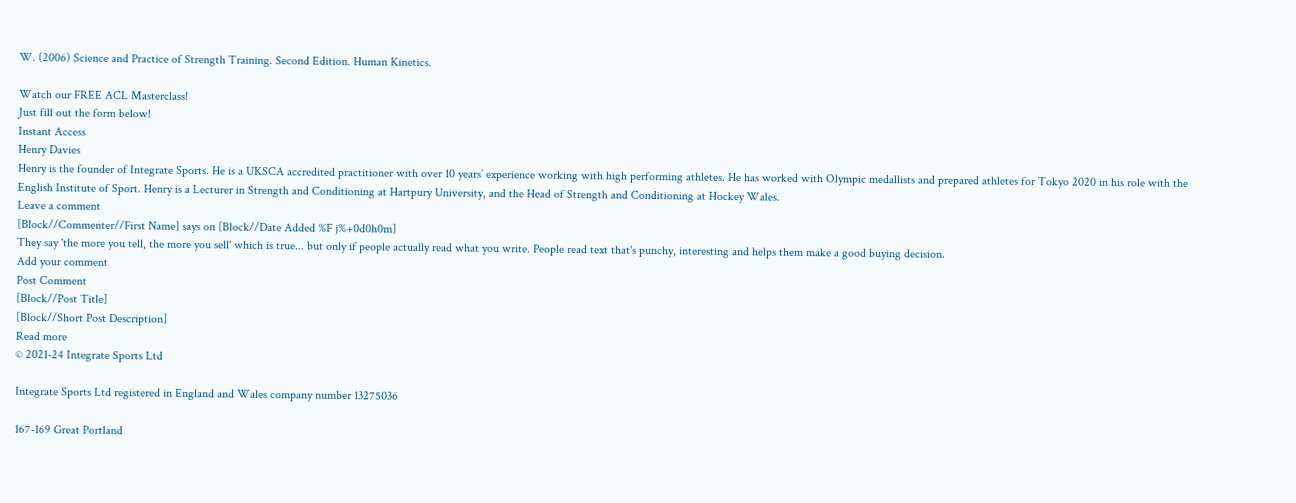W. (2006) Science and Practice of Strength Training. Second Edition. Human Kinetics.

Watch our FREE ACL Masterclass!
Just fill out the form below!
Instant Access
Henry Davies
Henry is the founder of Integrate Sports. He is a UKSCA accredited practitioner with over 10 years’ experience working with high performing athletes. He has worked with Olympic medallists and prepared athletes for Tokyo 2020 in his role with the English Institute of Sport. Henry is a Lecturer in Strength and Conditioning at Hartpury University, and the Head of Strength and Conditioning at Hockey Wales.
Leave a comment
[Block//Commenter//First Name] says on [Block//Date Added %F j%+0d0h0m]
They say 'the more you tell, the more you sell' which is true... but only if people actually read what you write. People read text that's punchy, interesting and helps them make a good buying decision.
Add your comment
Post Comment
[Block//Post Title]
[Block//Short Post Description]
Read more
© 2021-24 Integrate Sports Ltd

Integrate Sports Ltd registered in England and Wales company number 13275036

167-169 Great Portland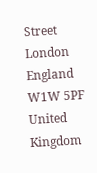Street
London England
W1W 5PF United Kingdom